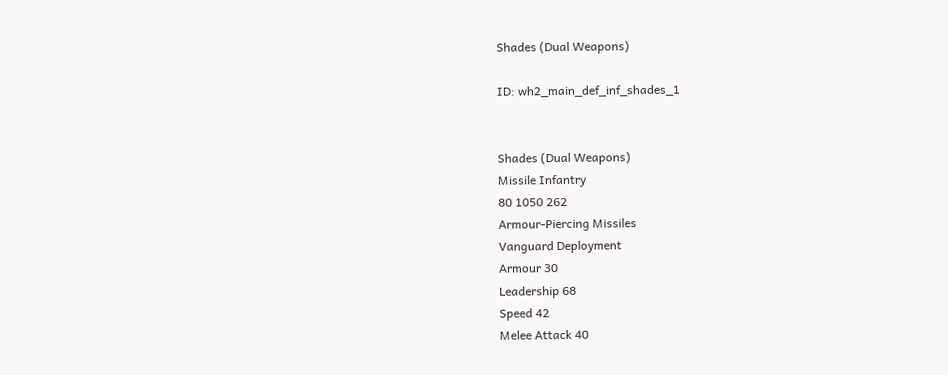Shades (Dual Weapons)

ID: wh2_main_def_inf_shades_1


Shades (Dual Weapons)
Missile Infantry
80 1050 262
Armour-Piercing Missiles
Vanguard Deployment
Armour 30
Leadership 68
Speed 42
Melee Attack 40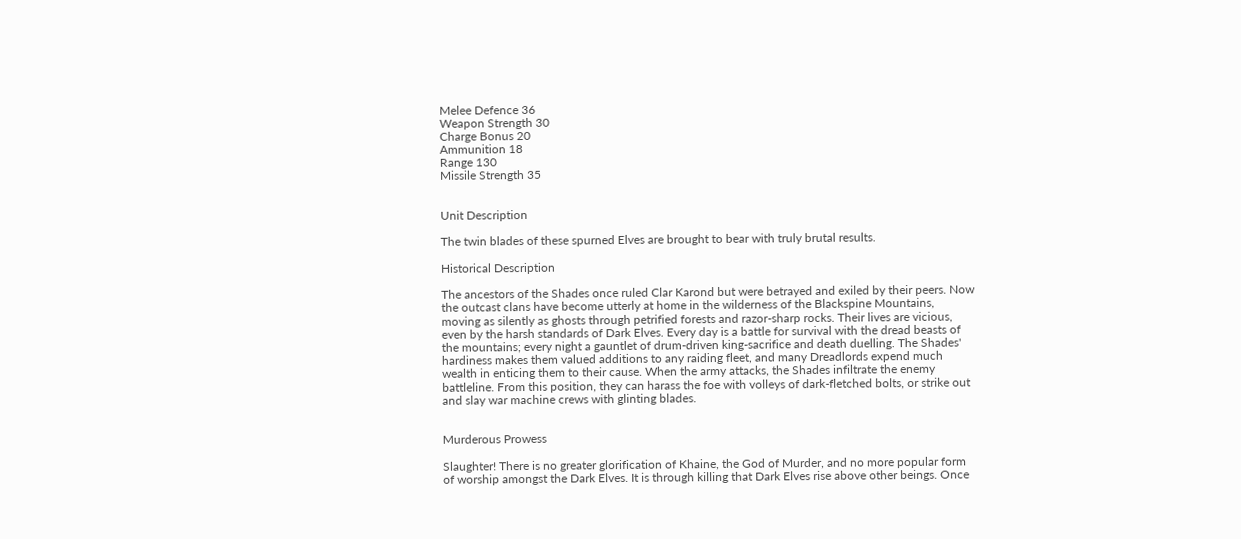Melee Defence 36
Weapon Strength 30
Charge Bonus 20
Ammunition 18
Range 130
Missile Strength 35


Unit Description

The twin blades of these spurned Elves are brought to bear with truly brutal results.

Historical Description

The ancestors of the Shades once ruled Clar Karond but were betrayed and exiled by their peers. Now the outcast clans have become utterly at home in the wilderness of the Blackspine Mountains, moving as silently as ghosts through petrified forests and razor-sharp rocks. Their lives are vicious, even by the harsh standards of Dark Elves. Every day is a battle for survival with the dread beasts of the mountains; every night a gauntlet of drum-driven king-sacrifice and death duelling. The Shades' hardiness makes them valued additions to any raiding fleet, and many Dreadlords expend much wealth in enticing them to their cause. When the army attacks, the Shades infiltrate the enemy battleline. From this position, they can harass the foe with volleys of dark-fletched bolts, or strike out and slay war machine crews with glinting blades.


Murderous Prowess

Slaughter! There is no greater glorification of Khaine, the God of Murder, and no more popular form of worship amongst the Dark Elves. It is through killing that Dark Elves rise above other beings. Once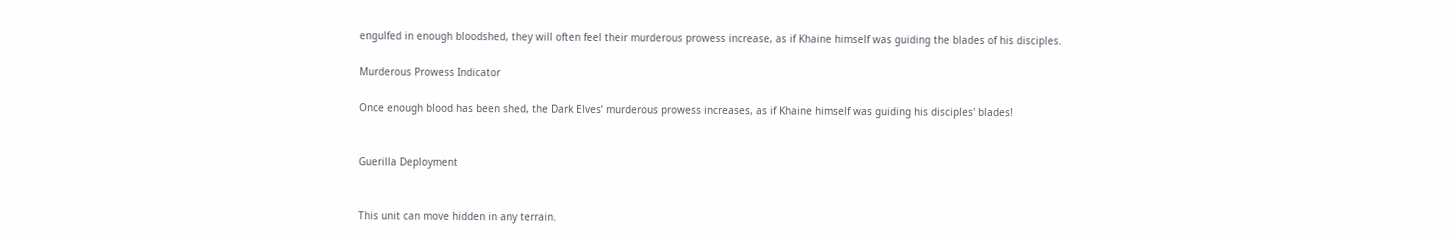engulfed in enough bloodshed, they will often feel their murderous prowess increase, as if Khaine himself was guiding the blades of his disciples.

Murderous Prowess Indicator

Once enough blood has been shed, the Dark Elves’ murderous prowess increases, as if Khaine himself was guiding his disciples' blades!


Guerilla Deployment


This unit can move hidden in any terrain.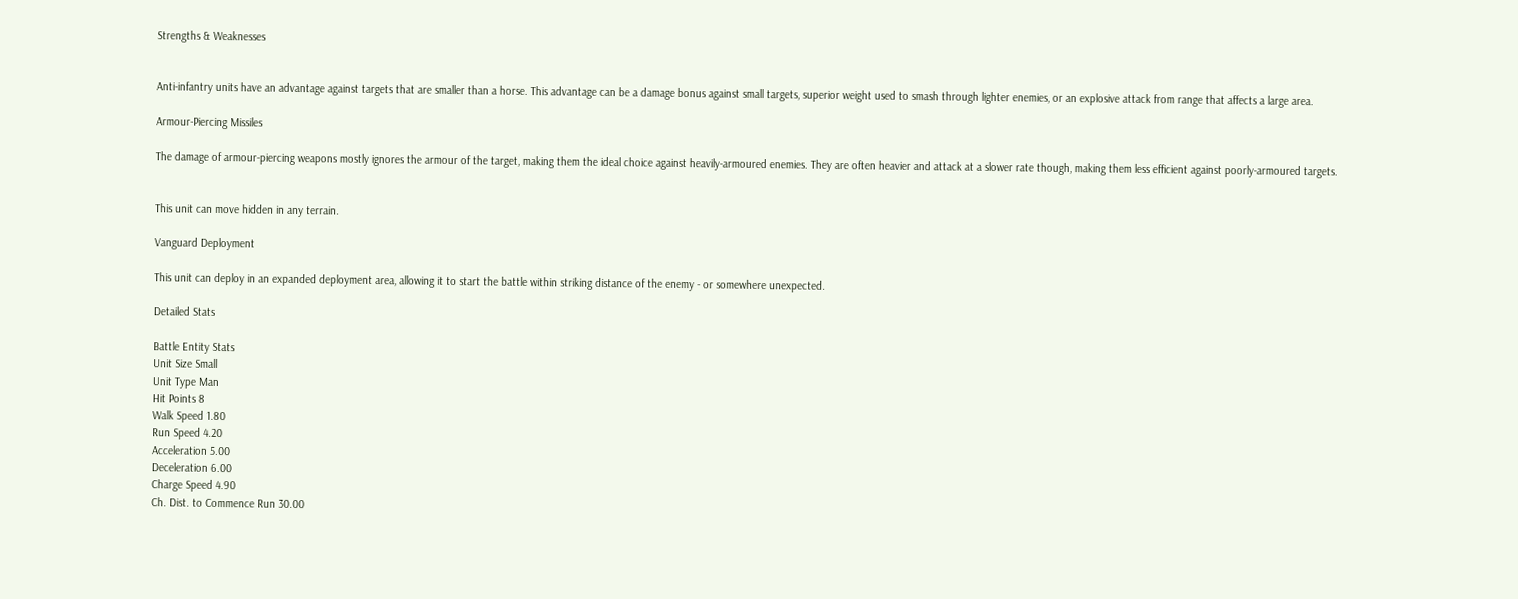Strengths & Weaknesses


Anti-infantry units have an advantage against targets that are smaller than a horse. This advantage can be a damage bonus against small targets, superior weight used to smash through lighter enemies, or an explosive attack from range that affects a large area.

Armour-Piercing Missiles

The damage of armour-piercing weapons mostly ignores the armour of the target, making them the ideal choice against heavily-armoured enemies. They are often heavier and attack at a slower rate though, making them less efficient against poorly-armoured targets.


This unit can move hidden in any terrain.

Vanguard Deployment

This unit can deploy in an expanded deployment area, allowing it to start the battle within striking distance of the enemy - or somewhere unexpected.

Detailed Stats

Battle Entity Stats
Unit Size Small
Unit Type Man
Hit Points 8
Walk Speed 1.80
Run Speed 4.20
Acceleration 5.00
Deceleration 6.00
Charge Speed 4.90
Ch. Dist. to Commence Run 30.00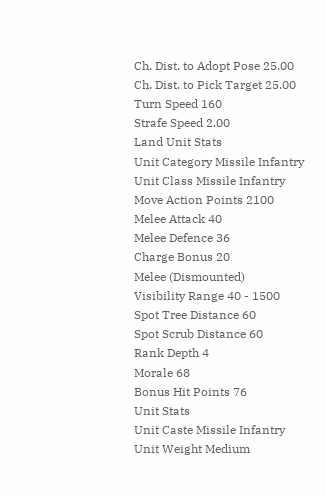Ch. Dist. to Adopt Pose 25.00
Ch. Dist. to Pick Target 25.00
Turn Speed 160
Strafe Speed 2.00
Land Unit Stats
Unit Category Missile Infantry
Unit Class Missile Infantry
Move Action Points 2100
Melee Attack 40
Melee Defence 36
Charge Bonus 20
Melee (Dismounted)
Visibility Range 40 - 1500
Spot Tree Distance 60
Spot Scrub Distance 60
Rank Depth 4
Morale 68
Bonus Hit Points 76
Unit Stats
Unit Caste Missile Infantry
Unit Weight Medium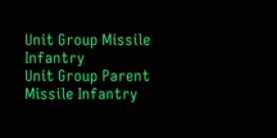Unit Group Missile Infantry
Unit Group Parent Missile Infantry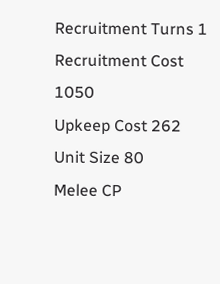Recruitment Turns 1
Recruitment Cost 1050
Upkeep Cost 262
Unit Size 80
Melee CP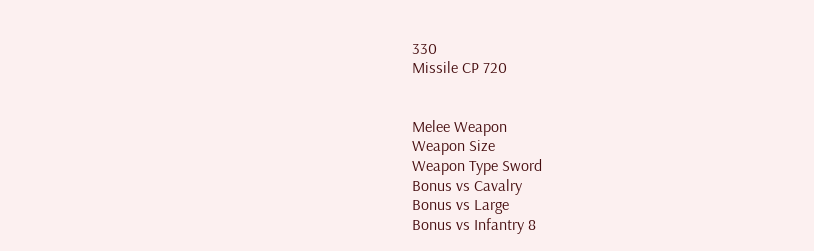330
Missile CP 720


Melee Weapon
Weapon Size
Weapon Type Sword
Bonus vs Cavalry
Bonus vs Large
Bonus vs Infantry 8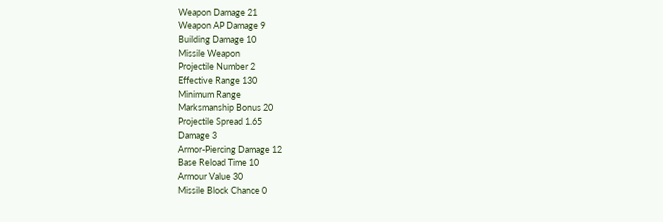Weapon Damage 21
Weapon AP Damage 9
Building Damage 10
Missile Weapon
Projectile Number 2
Effective Range 130
Minimum Range
Marksmanship Bonus 20
Projectile Spread 1.65
Damage 3
Armor-Piercing Damage 12
Base Reload Time 10
Armour Value 30
Missile Block Chance 0